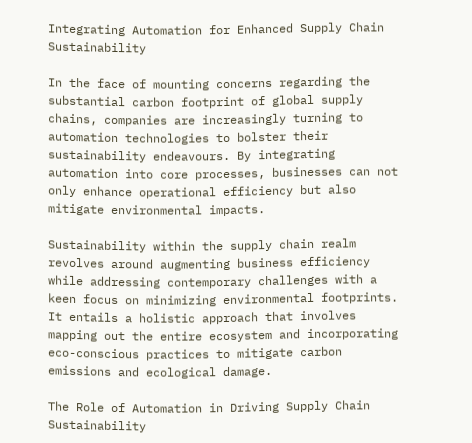Integrating Automation for Enhanced Supply Chain Sustainability

In the face of mounting concerns regarding the substantial carbon footprint of global supply chains, companies are increasingly turning to automation technologies to bolster their sustainability endeavours. By integrating automation into core processes, businesses can not only enhance operational efficiency but also mitigate environmental impacts.

Sustainability within the supply chain realm revolves around augmenting business efficiency while addressing contemporary challenges with a keen focus on minimizing environmental footprints. It entails a holistic approach that involves mapping out the entire ecosystem and incorporating eco-conscious practices to mitigate carbon emissions and ecological damage.

The Role of Automation in Driving Supply Chain Sustainability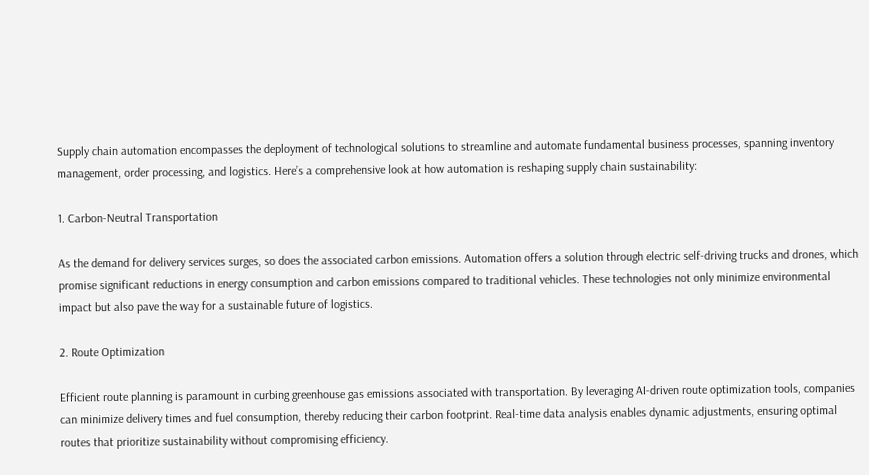Supply chain automation encompasses the deployment of technological solutions to streamline and automate fundamental business processes, spanning inventory management, order processing, and logistics. Here’s a comprehensive look at how automation is reshaping supply chain sustainability:

1. Carbon-Neutral Transportation

As the demand for delivery services surges, so does the associated carbon emissions. Automation offers a solution through electric self-driving trucks and drones, which promise significant reductions in energy consumption and carbon emissions compared to traditional vehicles. These technologies not only minimize environmental impact but also pave the way for a sustainable future of logistics.

2. Route Optimization

Efficient route planning is paramount in curbing greenhouse gas emissions associated with transportation. By leveraging AI-driven route optimization tools, companies can minimize delivery times and fuel consumption, thereby reducing their carbon footprint. Real-time data analysis enables dynamic adjustments, ensuring optimal routes that prioritize sustainability without compromising efficiency.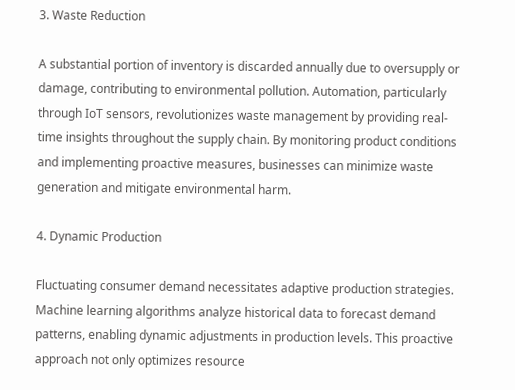3. Waste Reduction

A substantial portion of inventory is discarded annually due to oversupply or damage, contributing to environmental pollution. Automation, particularly through IoT sensors, revolutionizes waste management by providing real-time insights throughout the supply chain. By monitoring product conditions and implementing proactive measures, businesses can minimize waste generation and mitigate environmental harm.

4. Dynamic Production

Fluctuating consumer demand necessitates adaptive production strategies. Machine learning algorithms analyze historical data to forecast demand patterns, enabling dynamic adjustments in production levels. This proactive approach not only optimizes resource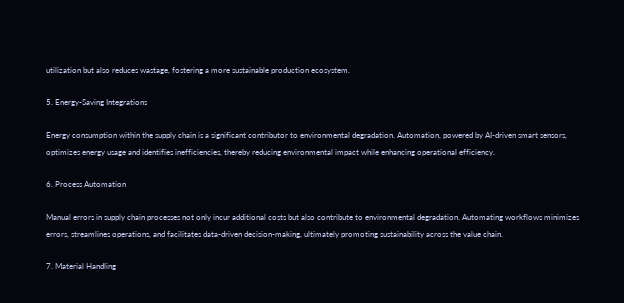utilization but also reduces wastage, fostering a more sustainable production ecosystem.

5. Energy-Saving Integrations

Energy consumption within the supply chain is a significant contributor to environmental degradation. Automation, powered by AI-driven smart sensors, optimizes energy usage and identifies inefficiencies, thereby reducing environmental impact while enhancing operational efficiency.

6. Process Automation

Manual errors in supply chain processes not only incur additional costs but also contribute to environmental degradation. Automating workflows minimizes errors, streamlines operations, and facilitates data-driven decision-making, ultimately promoting sustainability across the value chain.

7. Material Handling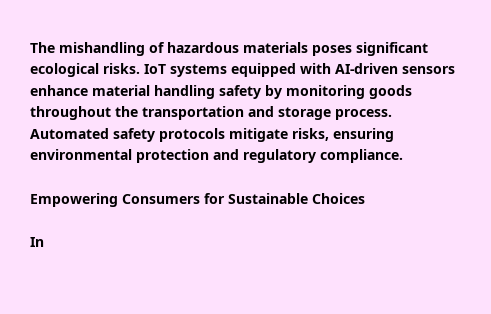The mishandling of hazardous materials poses significant ecological risks. IoT systems equipped with AI-driven sensors enhance material handling safety by monitoring goods throughout the transportation and storage process. Automated safety protocols mitigate risks, ensuring environmental protection and regulatory compliance.

Empowering Consumers for Sustainable Choices

In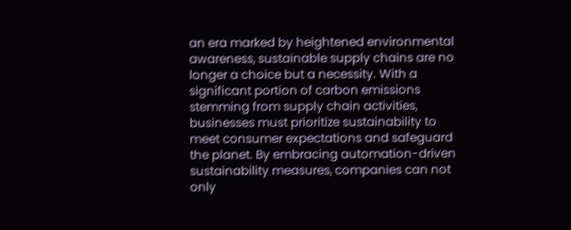an era marked by heightened environmental awareness, sustainable supply chains are no longer a choice but a necessity. With a significant portion of carbon emissions stemming from supply chain activities, businesses must prioritize sustainability to meet consumer expectations and safeguard the planet. By embracing automation-driven sustainability measures, companies can not only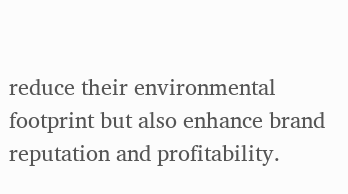reduce their environmental footprint but also enhance brand reputation and profitability.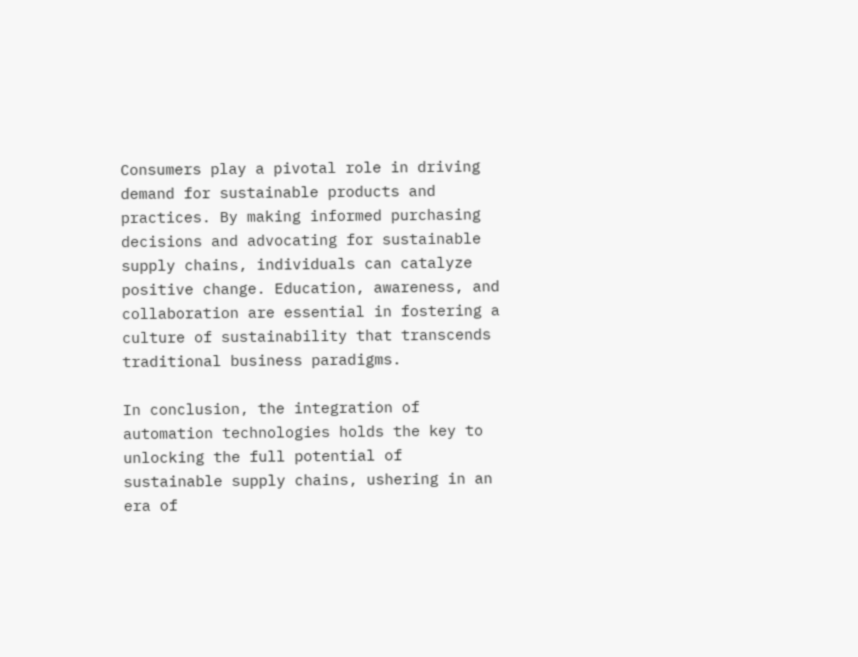Consumers play a pivotal role in driving demand for sustainable products and practices. By making informed purchasing decisions and advocating for sustainable supply chains, individuals can catalyze positive change. Education, awareness, and collaboration are essential in fostering a culture of sustainability that transcends traditional business paradigms.

In conclusion, the integration of automation technologies holds the key to unlocking the full potential of sustainable supply chains, ushering in an era of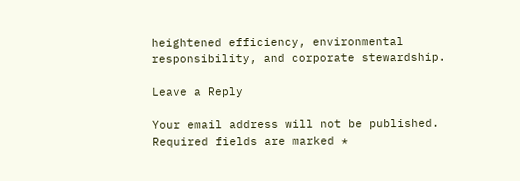heightened efficiency, environmental responsibility, and corporate stewardship.

Leave a Reply

Your email address will not be published. Required fields are marked *